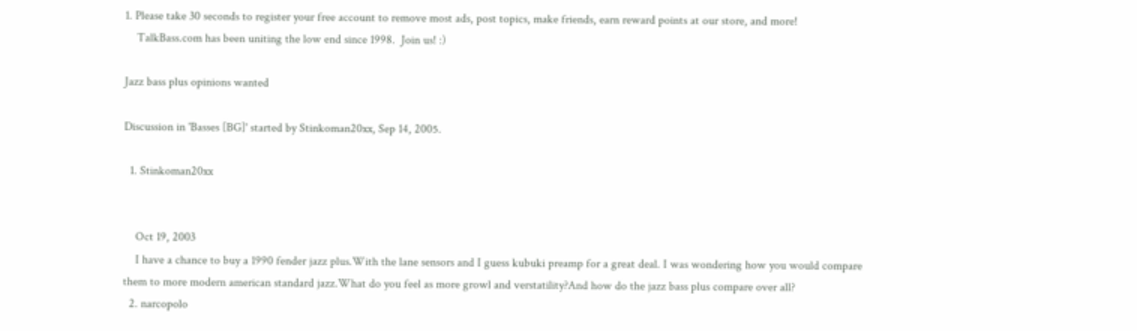1. Please take 30 seconds to register your free account to remove most ads, post topics, make friends, earn reward points at our store, and more!
    TalkBass.com has been uniting the low end since 1998.  Join us! :)

Jazz bass plus opinions wanted

Discussion in 'Basses [BG]' started by Stinkoman20xx, Sep 14, 2005.

  1. Stinkoman20xx


    Oct 19, 2003
    I have a chance to buy a 1990 fender jazz plus.With the lane sensors and I guess kubuki preamp for a great deal. I was wondering how you would compare them to more modern american standard jazz.What do you feel as more growl and verstatility?And how do the jazz bass plus compare over all?
  2. narcopolo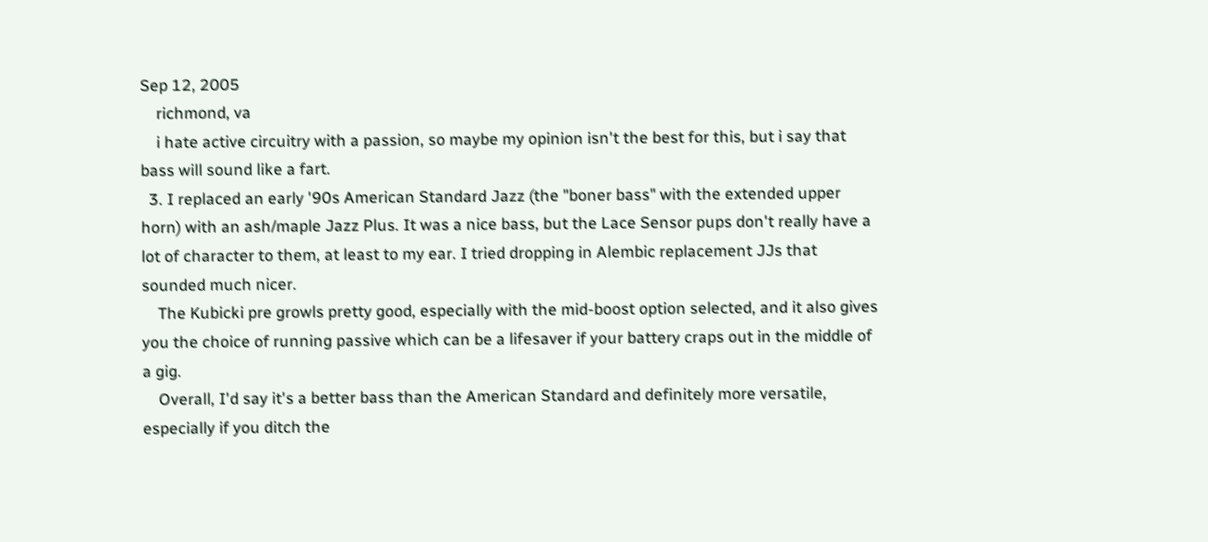Sep 12, 2005
    richmond, va
    i hate active circuitry with a passion, so maybe my opinion isn't the best for this, but i say that bass will sound like a fart.
  3. I replaced an early '90s American Standard Jazz (the "boner bass" with the extended upper horn) with an ash/maple Jazz Plus. It was a nice bass, but the Lace Sensor pups don't really have a lot of character to them, at least to my ear. I tried dropping in Alembic replacement JJs that sounded much nicer.
    The Kubicki pre growls pretty good, especially with the mid-boost option selected, and it also gives you the choice of running passive which can be a lifesaver if your battery craps out in the middle of a gig.
    Overall, I'd say it's a better bass than the American Standard and definitely more versatile, especially if you ditch the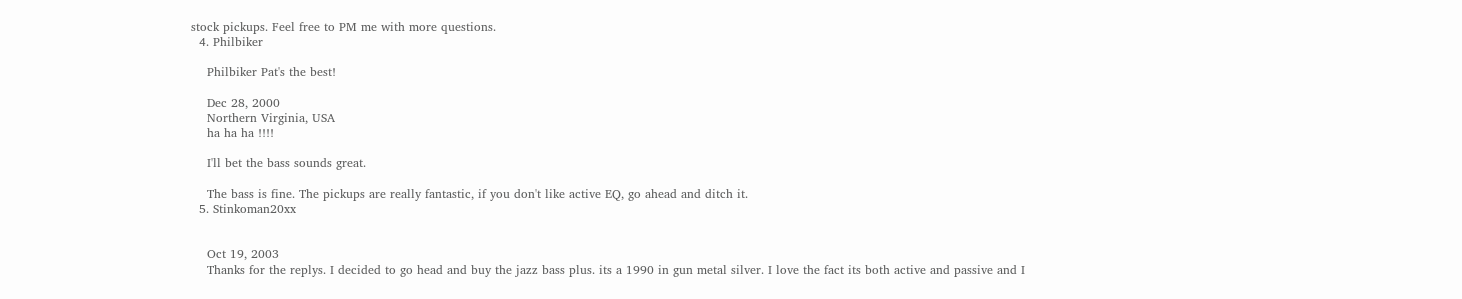stock pickups. Feel free to PM me with more questions.
  4. Philbiker

    Philbiker Pat's the best!

    Dec 28, 2000
    Northern Virginia, USA
    ha ha ha !!!!

    I'll bet the bass sounds great.

    The bass is fine. The pickups are really fantastic, if you don't like active EQ, go ahead and ditch it.
  5. Stinkoman20xx


    Oct 19, 2003
    Thanks for the replys. I decided to go head and buy the jazz bass plus. its a 1990 in gun metal silver. I love the fact its both active and passive and I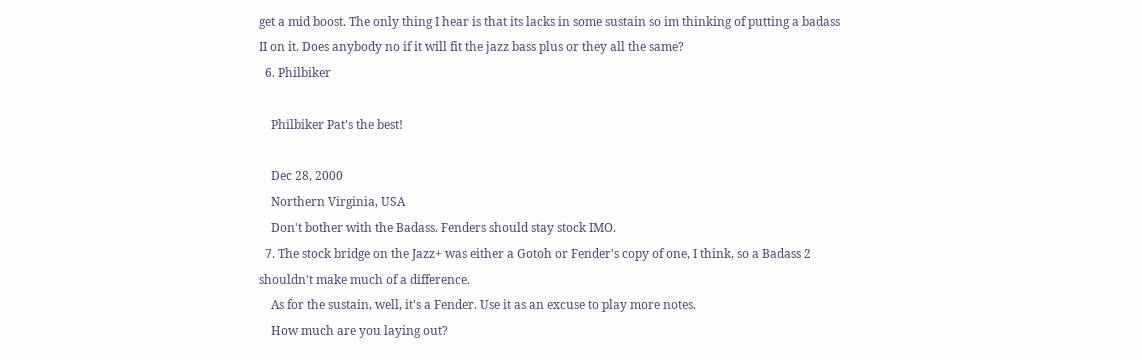get a mid boost. The only thing I hear is that its lacks in some sustain so im thinking of putting a badass II on it. Does anybody no if it will fit the jazz bass plus or they all the same?
  6. Philbiker

    Philbiker Pat's the best!

    Dec 28, 2000
    Northern Virginia, USA
    Don't bother with the Badass. Fenders should stay stock IMO.
  7. The stock bridge on the Jazz+ was either a Gotoh or Fender's copy of one, I think, so a Badass 2 shouldn't make much of a difference.
    As for the sustain, well, it's a Fender. Use it as an excuse to play more notes.
    How much are you laying out?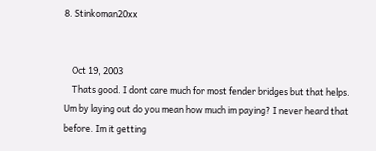8. Stinkoman20xx


    Oct 19, 2003
    Thats good. I dont care much for most fender bridges but that helps. Um by laying out do you mean how much im paying? I never heard that before. Im it getting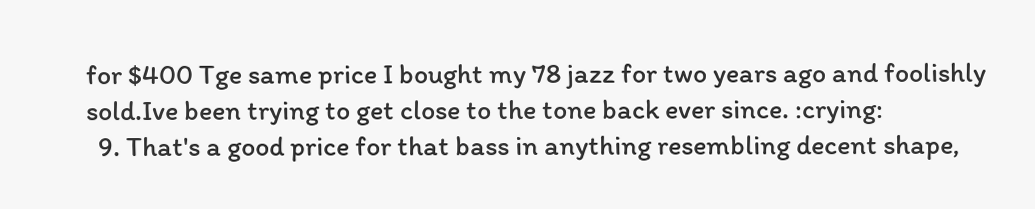for $400 Tge same price I bought my 78 jazz for two years ago and foolishly sold.Ive been trying to get close to the tone back ever since. :crying:
  9. That's a good price for that bass in anything resembling decent shape,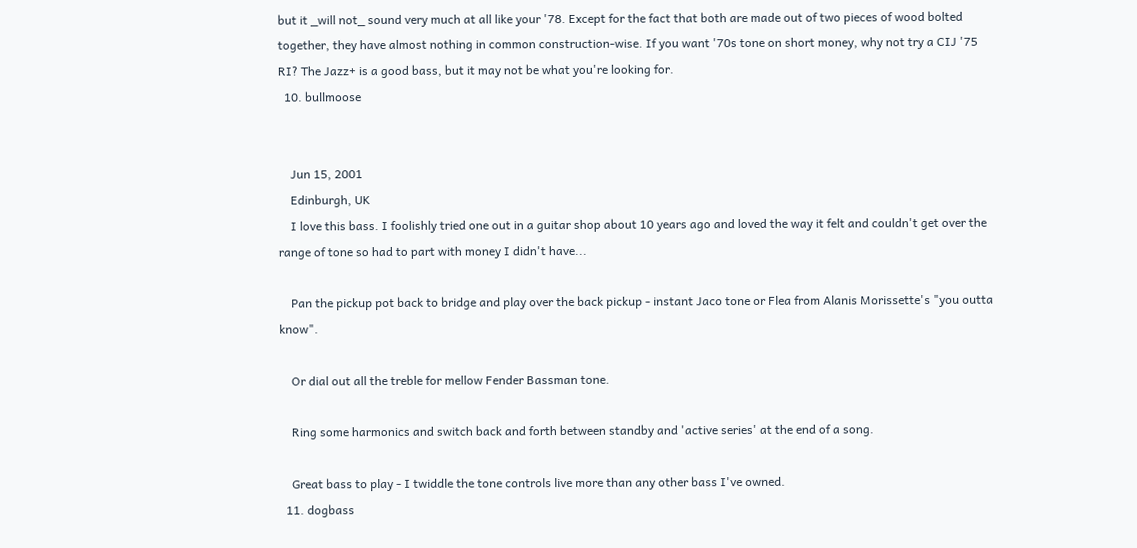but it _will not_ sound very much at all like your '78. Except for the fact that both are made out of two pieces of wood bolted together, they have almost nothing in common construction-wise. If you want '70s tone on short money, why not try a CIJ '75 RI? The Jazz+ is a good bass, but it may not be what you're looking for.
  10. bullmoose


    Jun 15, 2001
    Edinburgh, UK
    I love this bass. I foolishly tried one out in a guitar shop about 10 years ago and loved the way it felt and couldn't get over the range of tone so had to part with money I didn't have...

    Pan the pickup pot back to bridge and play over the back pickup - instant Jaco tone or Flea from Alanis Morissette's "you outta know".

    Or dial out all the treble for mellow Fender Bassman tone.

    Ring some harmonics and switch back and forth between standby and 'active series' at the end of a song.

    Great bass to play - I twiddle the tone controls live more than any other bass I've owned.
  11. dogbass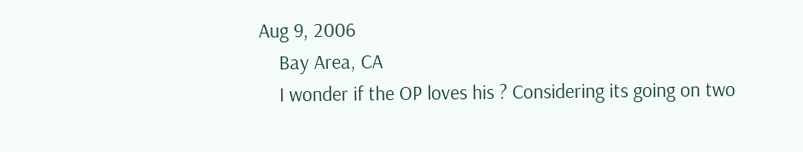Aug 9, 2006
    Bay Area, CA
    I wonder if the OP loves his ? Considering its going on two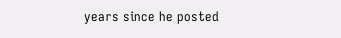years since he posted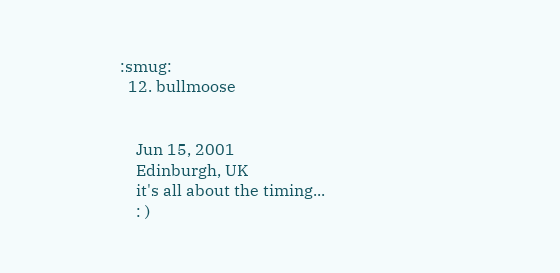:smug:
  12. bullmoose


    Jun 15, 2001
    Edinburgh, UK
    it's all about the timing...
    : )